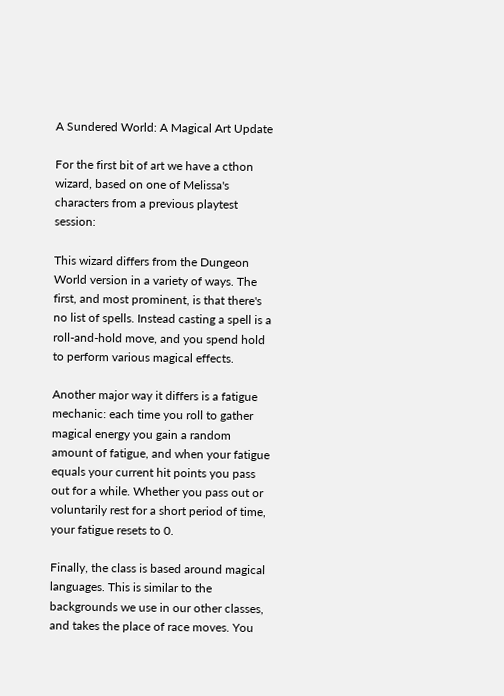A Sundered World: A Magical Art Update

For the first bit of art we have a cthon wizard, based on one of Melissa's characters from a previous playtest session:

This wizard differs from the Dungeon World version in a variety of ways. The first, and most prominent, is that there's no list of spells. Instead casting a spell is a roll-and-hold move, and you spend hold to perform various magical effects.

Another major way it differs is a fatigue mechanic: each time you roll to gather magical energy you gain a random amount of fatigue, and when your fatigue equals your current hit points you pass out for a while. Whether you pass out or voluntarily rest for a short period of time, your fatigue resets to 0.

Finally, the class is based around magical languages. This is similar to the backgrounds we use in our other classes, and takes the place of race moves. You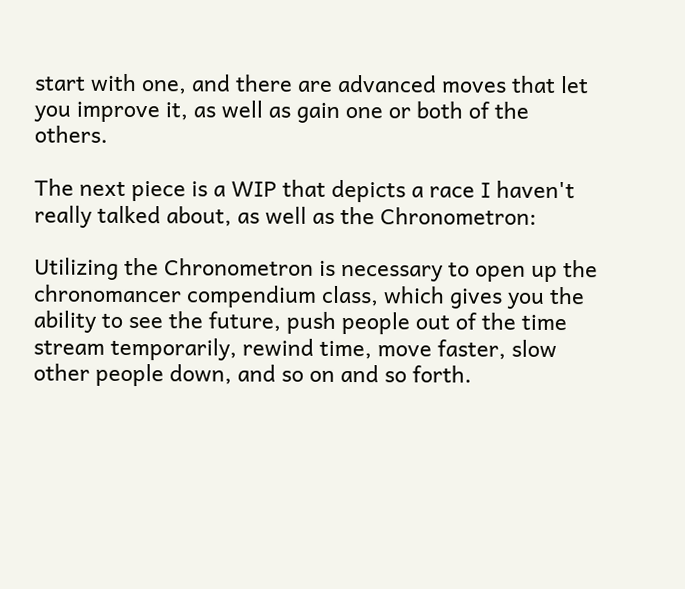start with one, and there are advanced moves that let you improve it, as well as gain one or both of the others.

The next piece is a WIP that depicts a race I haven't really talked about, as well as the Chronometron:

Utilizing the Chronometron is necessary to open up the chronomancer compendium class, which gives you the ability to see the future, push people out of the time stream temporarily, rewind time, move faster, slow other people down, and so on and so forth.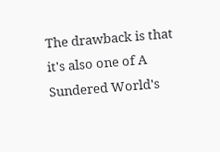The drawback is that it's also one of A Sundered World's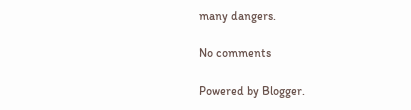many dangers.

No comments

Powered by Blogger.